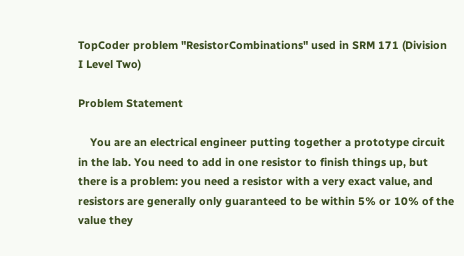TopCoder problem "ResistorCombinations" used in SRM 171 (Division I Level Two)

Problem Statement

    You are an electrical engineer putting together a prototype circuit in the lab. You need to add in one resistor to finish things up, but there is a problem: you need a resistor with a very exact value, and resistors are generally only guaranteed to be within 5% or 10% of the value they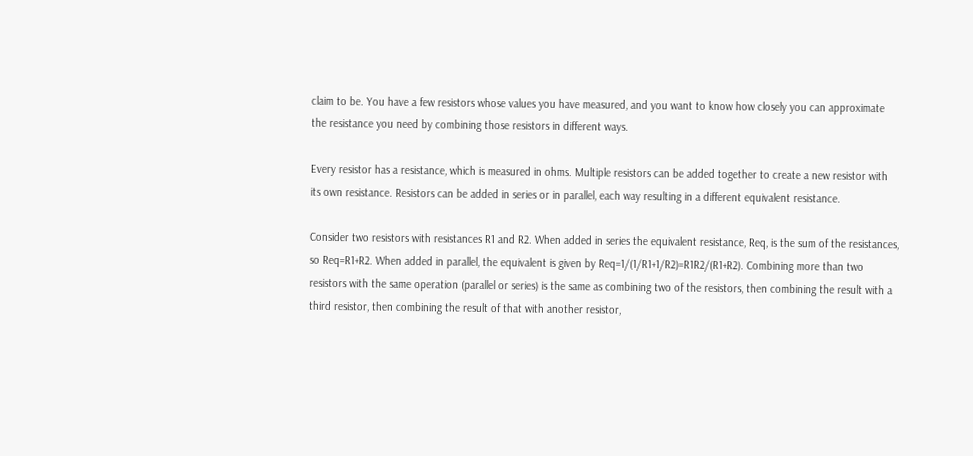claim to be. You have a few resistors whose values you have measured, and you want to know how closely you can approximate the resistance you need by combining those resistors in different ways.

Every resistor has a resistance, which is measured in ohms. Multiple resistors can be added together to create a new resistor with its own resistance. Resistors can be added in series or in parallel, each way resulting in a different equivalent resistance.

Consider two resistors with resistances R1 and R2. When added in series the equivalent resistance, Req, is the sum of the resistances, so Req=R1+R2. When added in parallel, the equivalent is given by Req=1/(1/R1+1/R2)=R1R2/(R1+R2). Combining more than two resistors with the same operation (parallel or series) is the same as combining two of the resistors, then combining the result with a third resistor, then combining the result of that with another resistor,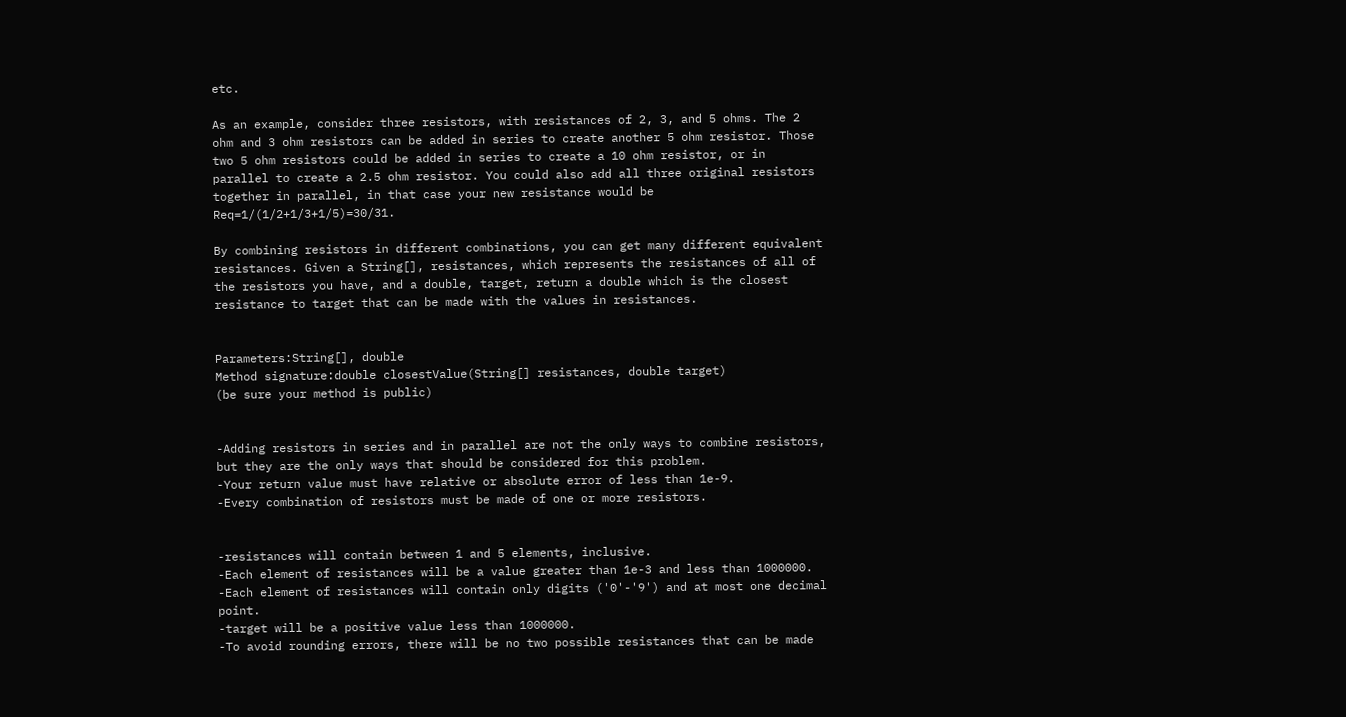etc.

As an example, consider three resistors, with resistances of 2, 3, and 5 ohms. The 2 ohm and 3 ohm resistors can be added in series to create another 5 ohm resistor. Those two 5 ohm resistors could be added in series to create a 10 ohm resistor, or in parallel to create a 2.5 ohm resistor. You could also add all three original resistors together in parallel, in that case your new resistance would be Req=1/(1/2+1/3+1/5)=30/31.

By combining resistors in different combinations, you can get many different equivalent resistances. Given a String[], resistances, which represents the resistances of all of the resistors you have, and a double, target, return a double which is the closest resistance to target that can be made with the values in resistances.


Parameters:String[], double
Method signature:double closestValue(String[] resistances, double target)
(be sure your method is public)


-Adding resistors in series and in parallel are not the only ways to combine resistors, but they are the only ways that should be considered for this problem.
-Your return value must have relative or absolute error of less than 1e-9.
-Every combination of resistors must be made of one or more resistors.


-resistances will contain between 1 and 5 elements, inclusive.
-Each element of resistances will be a value greater than 1e-3 and less than 1000000.
-Each element of resistances will contain only digits ('0'-'9') and at most one decimal point.
-target will be a positive value less than 1000000.
-To avoid rounding errors, there will be no two possible resistances that can be made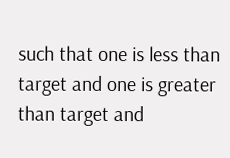such that one is less than target and one is greater than target and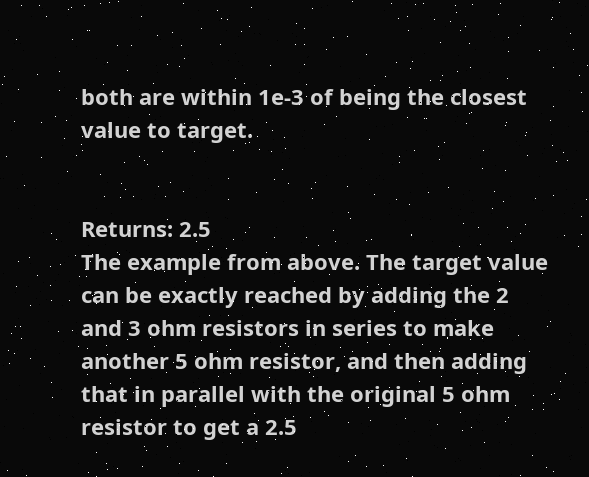both are within 1e-3 of being the closest value to target.


Returns: 2.5
The example from above. The target value can be exactly reached by adding the 2 and 3 ohm resistors in series to make another 5 ohm resistor, and then adding that in parallel with the original 5 ohm resistor to get a 2.5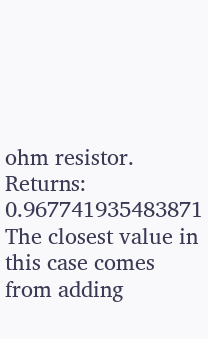ohm resistor.
Returns: 0.967741935483871
The closest value in this case comes from adding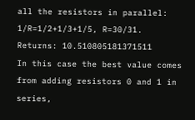all the resistors in parallel: 1/R=1/2+1/3+1/5, R=30/31.
Returns: 10.510805181371511
In this case the best value comes from adding resistors 0 and 1 in series,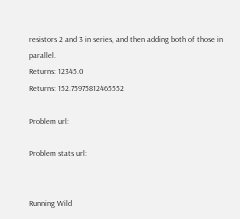resistors 2 and 3 in series, and then adding both of those in parallel.
Returns: 12345.0
Returns: 152.75975812465552

Problem url:

Problem stats url:


Running Wild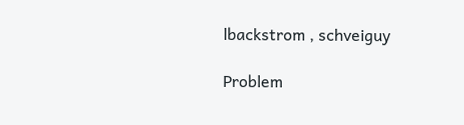lbackstrom , schveiguy

Problem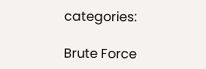categories:

Brute Force